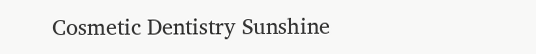Cosmetic Dentistry Sunshine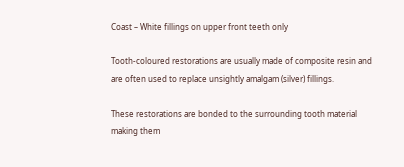Coast – White fillings on upper front teeth only

Tooth-coloured restorations are usually made of composite resin and are often used to replace unsightly amalgam (silver) fillings.

These restorations are bonded to the surrounding tooth material making them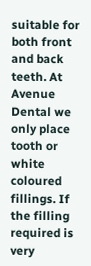suitable for both front and back teeth. At Avenue Dental we only place tooth or white coloured fillings. If the filling required is very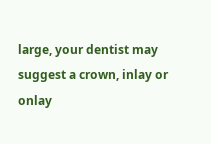large, your dentist may suggest a crown, inlay or onlay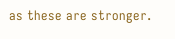as these are stronger.